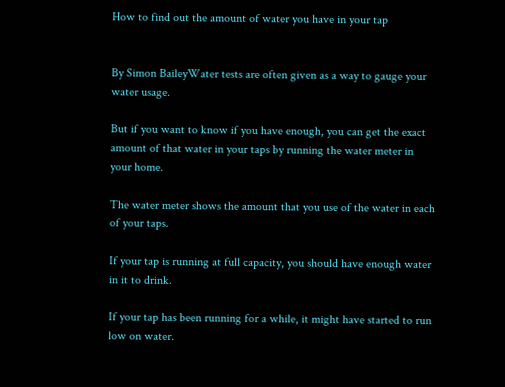How to find out the amount of water you have in your tap


By Simon BaileyWater tests are often given as a way to gauge your water usage.

But if you want to know if you have enough, you can get the exact amount of that water in your taps by running the water meter in your home.

The water meter shows the amount that you use of the water in each of your taps.

If your tap is running at full capacity, you should have enough water in it to drink.

If your tap has been running for a while, it might have started to run low on water.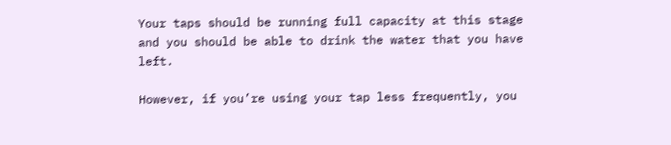Your taps should be running full capacity at this stage and you should be able to drink the water that you have left.

However, if you’re using your tap less frequently, you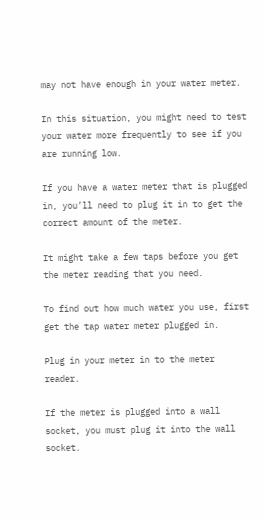may not have enough in your water meter.

In this situation, you might need to test your water more frequently to see if you are running low.

If you have a water meter that is plugged in, you’ll need to plug it in to get the correct amount of the meter.

It might take a few taps before you get the meter reading that you need.

To find out how much water you use, first get the tap water meter plugged in.

Plug in your meter in to the meter reader.

If the meter is plugged into a wall socket, you must plug it into the wall socket.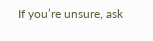If you’re unsure, ask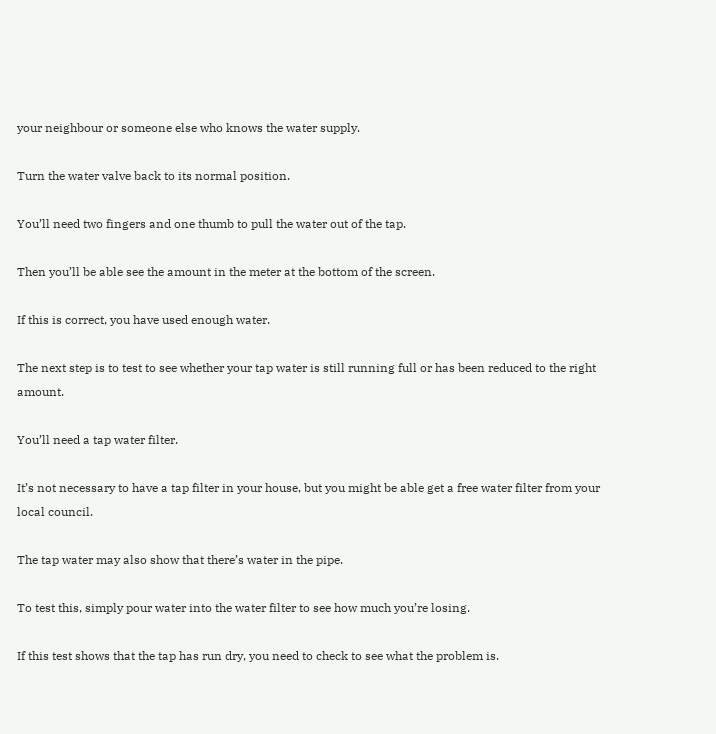your neighbour or someone else who knows the water supply.

Turn the water valve back to its normal position.

You’ll need two fingers and one thumb to pull the water out of the tap.

Then you’ll be able see the amount in the meter at the bottom of the screen.

If this is correct, you have used enough water.

The next step is to test to see whether your tap water is still running full or has been reduced to the right amount.

You’ll need a tap water filter.

It’s not necessary to have a tap filter in your house, but you might be able get a free water filter from your local council.

The tap water may also show that there’s water in the pipe.

To test this, simply pour water into the water filter to see how much you’re losing.

If this test shows that the tap has run dry, you need to check to see what the problem is.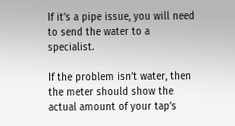If it’s a pipe issue, you will need to send the water to a specialist.

If the problem isn’t water, then the meter should show the actual amount of your tap’s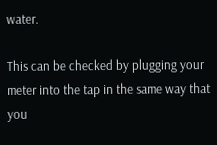water.

This can be checked by plugging your meter into the tap in the same way that you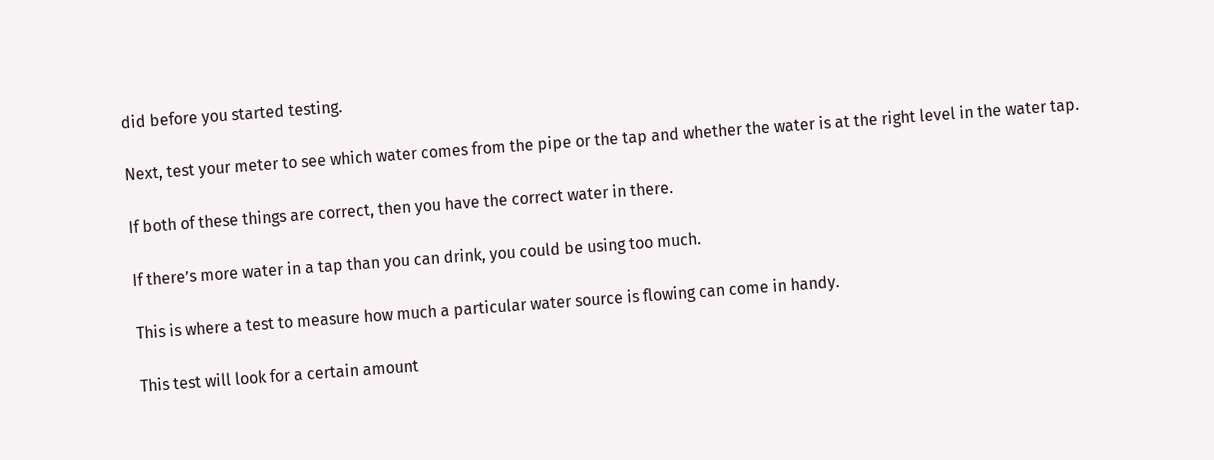did before you started testing.

Next, test your meter to see which water comes from the pipe or the tap and whether the water is at the right level in the water tap.

If both of these things are correct, then you have the correct water in there.

If there’s more water in a tap than you can drink, you could be using too much.

This is where a test to measure how much a particular water source is flowing can come in handy.

This test will look for a certain amount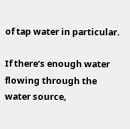of tap water in particular.

If there’s enough water flowing through the water source,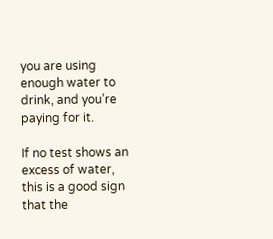you are using enough water to drink, and you’re paying for it.

If no test shows an excess of water, this is a good sign that the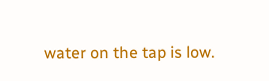water on the tap is low.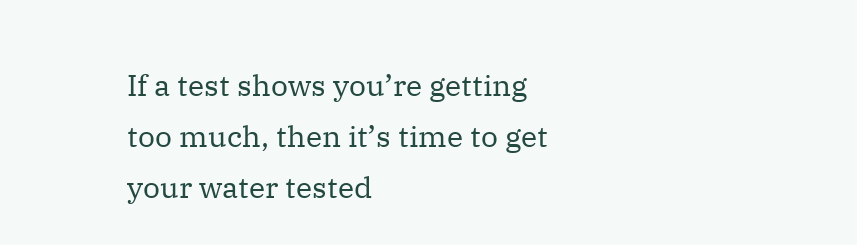If a test shows you’re getting too much, then it’s time to get your water tested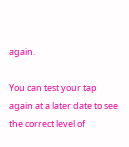again.

You can test your tap again at a later date to see the correct level of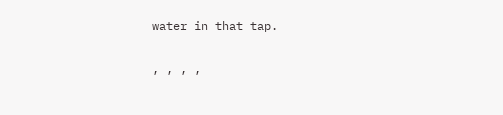water in that tap.

, , , ,